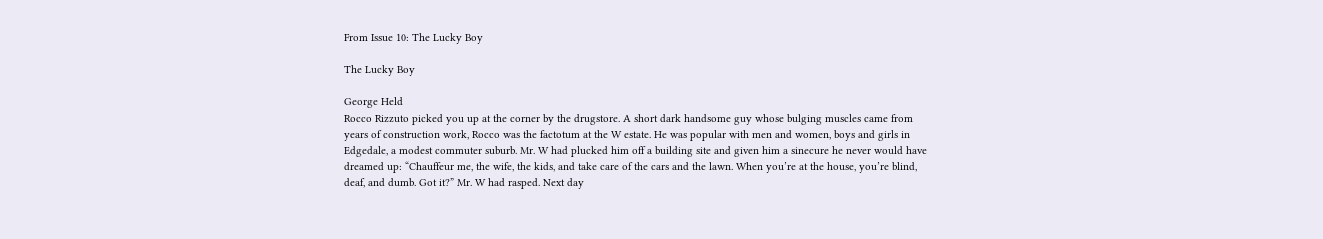From Issue 10: The Lucky Boy

The Lucky Boy

George Held
Rocco Rizzuto picked you up at the corner by the drugstore. A short dark handsome guy whose bulging muscles came from years of construction work, Rocco was the factotum at the W estate. He was popular with men and women, boys and girls in Edgedale, a modest commuter suburb. Mr. W had plucked him off a building site and given him a sinecure he never would have dreamed up: “Chauffeur me, the wife, the kids, and take care of the cars and the lawn. When you’re at the house, you’re blind, deaf, and dumb. Got it?” Mr. W had rasped. Next day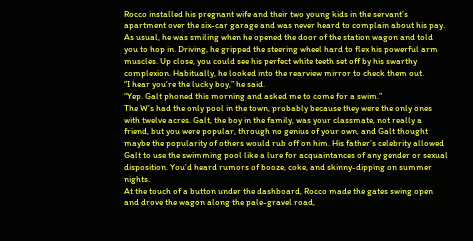Rocco installed his pregnant wife and their two young kids in the servant’s apartment over the six-car garage and was never heard to complain about his pay.
As usual, he was smiling when he opened the door of the station wagon and told you to hop in. Driving, he gripped the steering wheel hard to flex his powerful arm muscles. Up close, you could see his perfect white teeth set off by his swarthy complexion. Habitually, he looked into the rearview mirror to check them out.
“I hear you’re the lucky boy,” he said.
“Yep. Galt phoned this morning and asked me to come for a swim.”
The W’s had the only pool in the town, probably because they were the only ones with twelve acres. Galt, the boy in the family, was your classmate, not really a friend, but you were popular, through no genius of your own, and Galt thought maybe the popularity of others would rub off on him. His father’s celebrity allowed Galt to use the swimming pool like a lure for acquaintances of any gender or sexual disposition. You’d heard rumors of booze, coke, and skinny-dipping on summer nights.
At the touch of a button under the dashboard, Rocco made the gates swing open and drove the wagon along the pale-gravel road,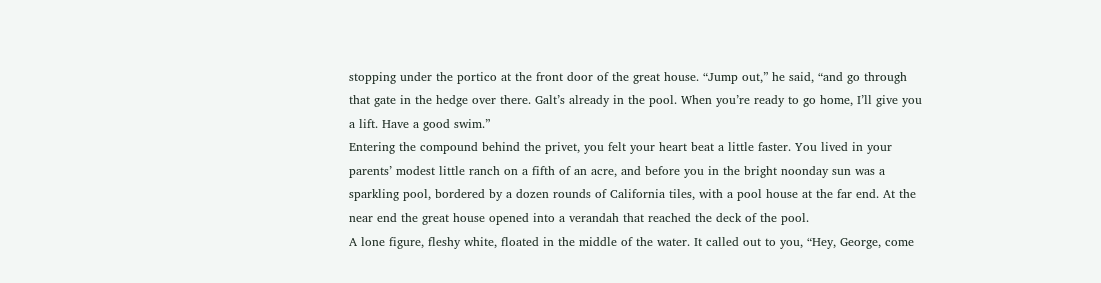stopping under the portico at the front door of the great house. “Jump out,” he said, “and go through that gate in the hedge over there. Galt’s already in the pool. When you’re ready to go home, I’ll give you a lift. Have a good swim.”
Entering the compound behind the privet, you felt your heart beat a little faster. You lived in your parents’ modest little ranch on a fifth of an acre, and before you in the bright noonday sun was a sparkling pool, bordered by a dozen rounds of California tiles, with a pool house at the far end. At the near end the great house opened into a verandah that reached the deck of the pool.
A lone figure, fleshy white, floated in the middle of the water. It called out to you, “Hey, George, come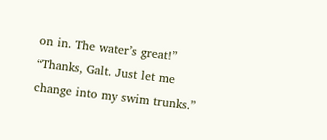on in. The water’s great!”
“Thanks, Galt. Just let me change into my swim trunks.”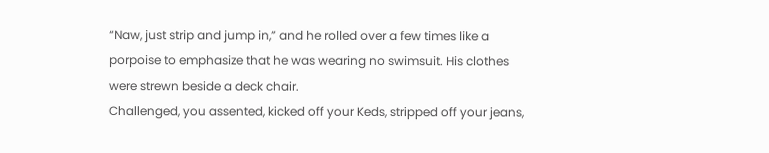“Naw, just strip and jump in,” and he rolled over a few times like a porpoise to emphasize that he was wearing no swimsuit. His clothes were strewn beside a deck chair.
Challenged, you assented, kicked off your Keds, stripped off your jeans,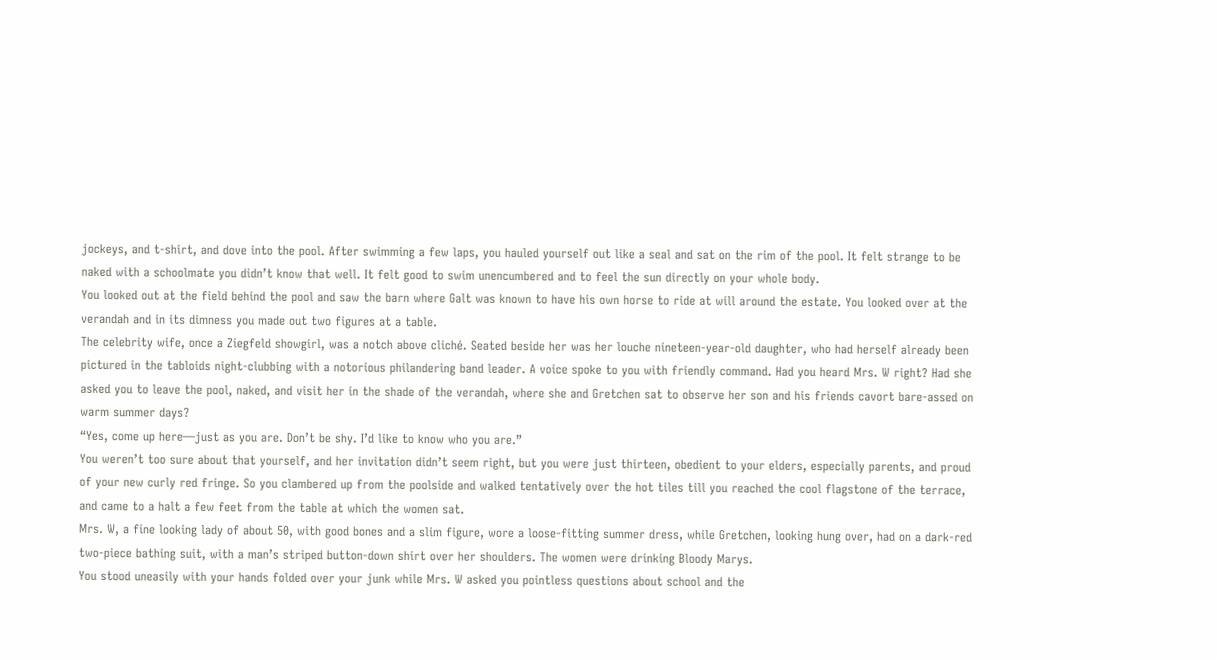jockeys, and t-shirt, and dove into the pool. After swimming a few laps, you hauled yourself out like a seal and sat on the rim of the pool. It felt strange to be naked with a schoolmate you didn’t know that well. It felt good to swim unencumbered and to feel the sun directly on your whole body.
You looked out at the field behind the pool and saw the barn where Galt was known to have his own horse to ride at will around the estate. You looked over at the verandah and in its dimness you made out two figures at a table.
The celebrity wife, once a Ziegfeld showgirl, was a notch above cliché. Seated beside her was her louche nineteen-year-old daughter, who had herself already been pictured in the tabloids night-clubbing with a notorious philandering band leader. A voice spoke to you with friendly command. Had you heard Mrs. W right? Had she asked you to leave the pool, naked, and visit her in the shade of the verandah, where she and Gretchen sat to observe her son and his friends cavort bare-assed on warm summer days?
“Yes, come up here—just as you are. Don’t be shy. I’d like to know who you are.”
You weren’t too sure about that yourself, and her invitation didn’t seem right, but you were just thirteen, obedient to your elders, especially parents, and proud of your new curly red fringe. So you clambered up from the poolside and walked tentatively over the hot tiles till you reached the cool flagstone of the terrace, and came to a halt a few feet from the table at which the women sat.
Mrs. W, a fine looking lady of about 50, with good bones and a slim figure, wore a loose-fitting summer dress, while Gretchen, looking hung over, had on a dark-red two-piece bathing suit, with a man’s striped button-down shirt over her shoulders. The women were drinking Bloody Marys.
You stood uneasily with your hands folded over your junk while Mrs. W asked you pointless questions about school and the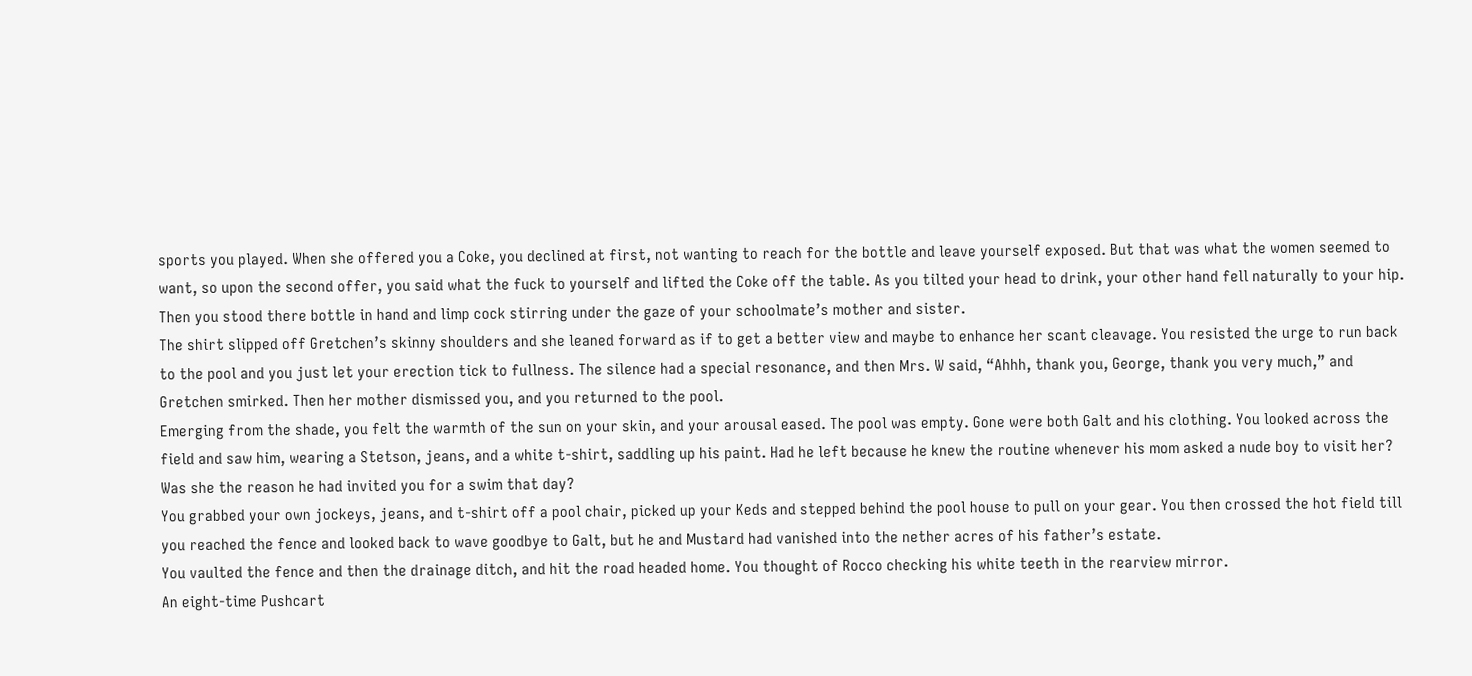sports you played. When she offered you a Coke, you declined at first, not wanting to reach for the bottle and leave yourself exposed. But that was what the women seemed to want, so upon the second offer, you said what the fuck to yourself and lifted the Coke off the table. As you tilted your head to drink, your other hand fell naturally to your hip. Then you stood there bottle in hand and limp cock stirring under the gaze of your schoolmate’s mother and sister.
The shirt slipped off Gretchen’s skinny shoulders and she leaned forward as if to get a better view and maybe to enhance her scant cleavage. You resisted the urge to run back to the pool and you just let your erection tick to fullness. The silence had a special resonance, and then Mrs. W said, “Ahhh, thank you, George, thank you very much,” and Gretchen smirked. Then her mother dismissed you, and you returned to the pool.
Emerging from the shade, you felt the warmth of the sun on your skin, and your arousal eased. The pool was empty. Gone were both Galt and his clothing. You looked across the field and saw him, wearing a Stetson, jeans, and a white t-shirt, saddling up his paint. Had he left because he knew the routine whenever his mom asked a nude boy to visit her? Was she the reason he had invited you for a swim that day?
You grabbed your own jockeys, jeans, and t-shirt off a pool chair, picked up your Keds and stepped behind the pool house to pull on your gear. You then crossed the hot field till you reached the fence and looked back to wave goodbye to Galt, but he and Mustard had vanished into the nether acres of his father’s estate.
You vaulted the fence and then the drainage ditch, and hit the road headed home. You thought of Rocco checking his white teeth in the rearview mirror.
An eight-time Pushcart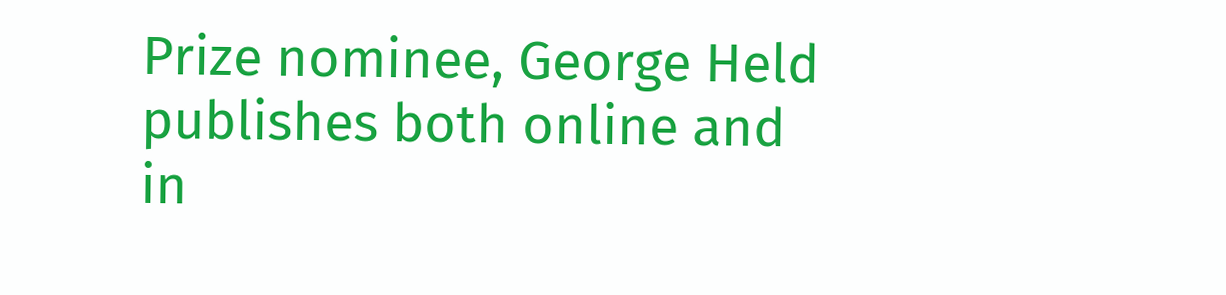Prize nominee, George Held publishes both online and in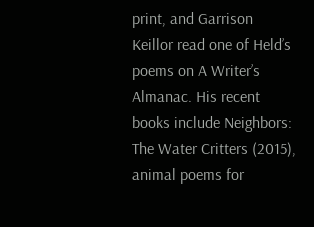print, and Garrison Keillor read one of Held’s poems on A Writer’s Almanac. His recent books include Neighbors: The Water Critters (2015), animal poems for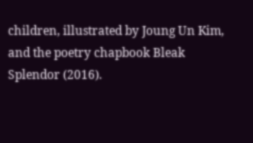children, illustrated by Joung Un Kim, and the poetry chapbook Bleak Splendor (2016).